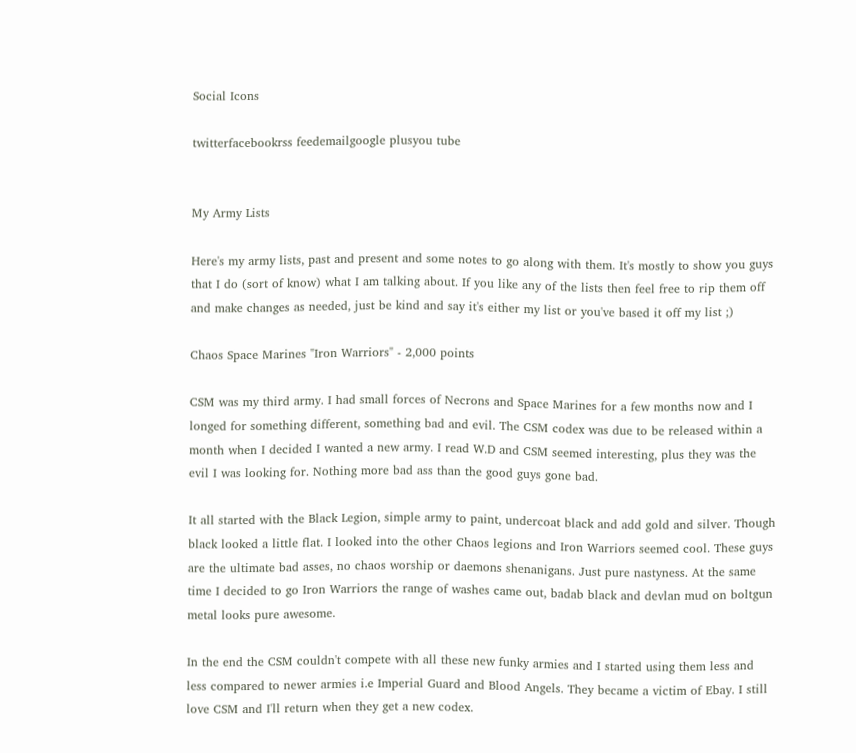Social Icons

twitterfacebookrss feedemailgoogle plusyou tube


My Army Lists

Here's my army lists, past and present and some notes to go along with them. It's mostly to show you guys that I do (sort of know) what I am talking about. If you like any of the lists then feel free to rip them off and make changes as needed, just be kind and say it's either my list or you've based it off my list ;)

Chaos Space Marines "Iron Warriors" - 2,000 points

CSM was my third army. I had small forces of Necrons and Space Marines for a few months now and I longed for something different, something bad and evil. The CSM codex was due to be released within a month when I decided I wanted a new army. I read W.D and CSM seemed interesting, plus they was the evil I was looking for. Nothing more bad ass than the good guys gone bad.

It all started with the Black Legion, simple army to paint, undercoat black and add gold and silver. Though black looked a little flat. I looked into the other Chaos legions and Iron Warriors seemed cool. These guys are the ultimate bad asses, no chaos worship or daemons shenanigans. Just pure nastyness. At the same time I decided to go Iron Warriors the range of washes came out, badab black and devlan mud on boltgun metal looks pure awesome.

In the end the CSM couldn't compete with all these new funky armies and I started using them less and less compared to newer armies i.e Imperial Guard and Blood Angels. They became a victim of Ebay. I still love CSM and I'll return when they get a new codex.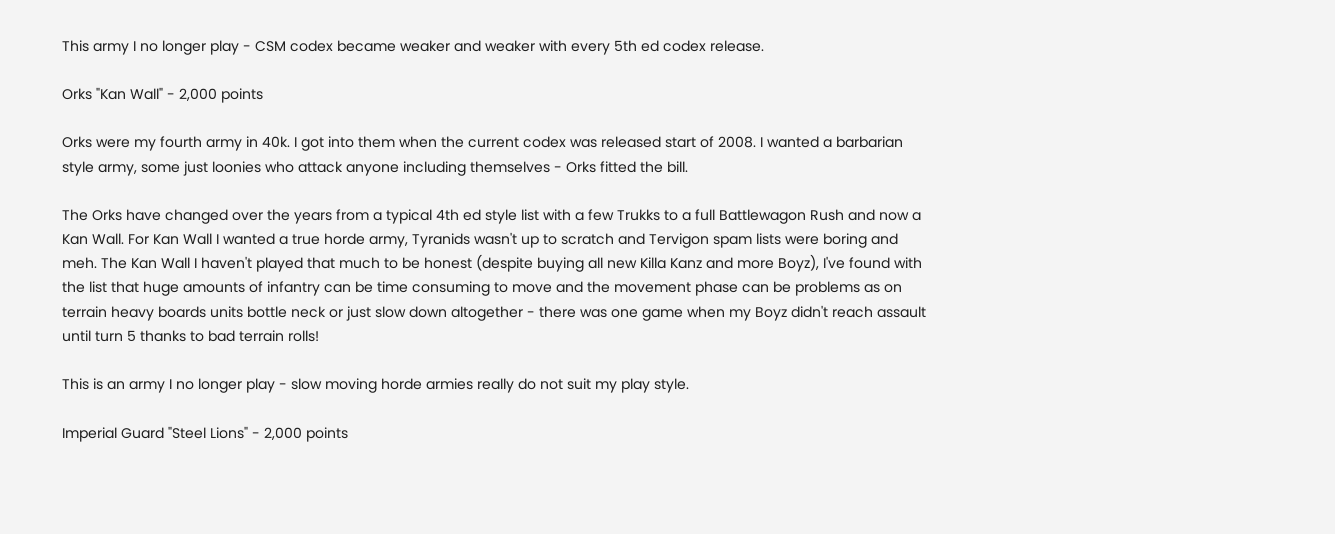This army I no longer play - CSM codex became weaker and weaker with every 5th ed codex release.

Orks "Kan Wall" - 2,000 points

Orks were my fourth army in 40k. I got into them when the current codex was released start of 2008. I wanted a barbarian style army, some just loonies who attack anyone including themselves - Orks fitted the bill.

The Orks have changed over the years from a typical 4th ed style list with a few Trukks to a full Battlewagon Rush and now a Kan Wall. For Kan Wall I wanted a true horde army, Tyranids wasn't up to scratch and Tervigon spam lists were boring and meh. The Kan Wall I haven't played that much to be honest (despite buying all new Killa Kanz and more Boyz), I've found with the list that huge amounts of infantry can be time consuming to move and the movement phase can be problems as on terrain heavy boards units bottle neck or just slow down altogether - there was one game when my Boyz didn't reach assault until turn 5 thanks to bad terrain rolls!

This is an army I no longer play - slow moving horde armies really do not suit my play style.

Imperial Guard "Steel Lions" - 2,000 points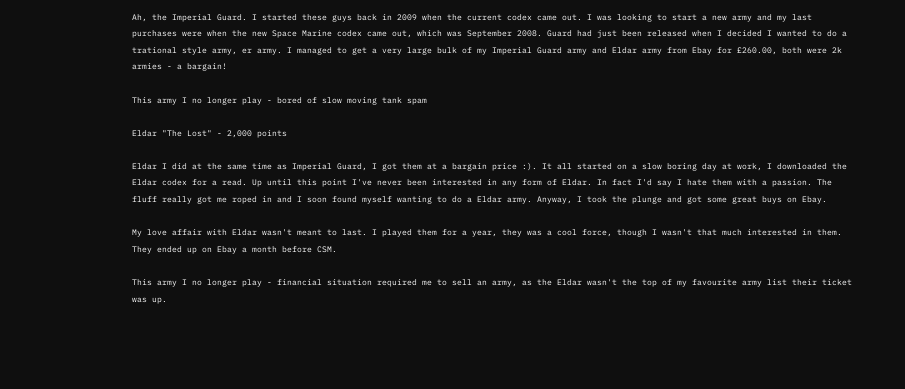Ah, the Imperial Guard. I started these guys back in 2009 when the current codex came out. I was looking to start a new army and my last purchases were when the new Space Marine codex came out, which was September 2008. Guard had just been released when I decided I wanted to do a trational style army, er army. I managed to get a very large bulk of my Imperial Guard army and Eldar army from Ebay for £260.00, both were 2k armies - a bargain!

This army I no longer play - bored of slow moving tank spam

Eldar "The Lost" - 2,000 points

Eldar I did at the same time as Imperial Guard, I got them at a bargain price :). It all started on a slow boring day at work, I downloaded the Eldar codex for a read. Up until this point I've never been interested in any form of Eldar. In fact I'd say I hate them with a passion. The fluff really got me roped in and I soon found myself wanting to do a Eldar army. Anyway, I took the plunge and got some great buys on Ebay.

My love affair with Eldar wasn't meant to last. I played them for a year, they was a cool force, though I wasn't that much interested in them. They ended up on Ebay a month before CSM.

This army I no longer play - financial situation required me to sell an army, as the Eldar wasn't the top of my favourite army list their ticket was up.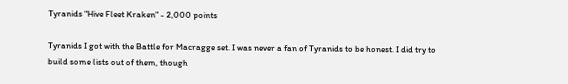Tyranids "Hive Fleet Kraken" - 2,000 points

Tyranids I got with the Battle for Macragge set. I was never a fan of Tyranids to be honest. I did try to build some lists out of them, though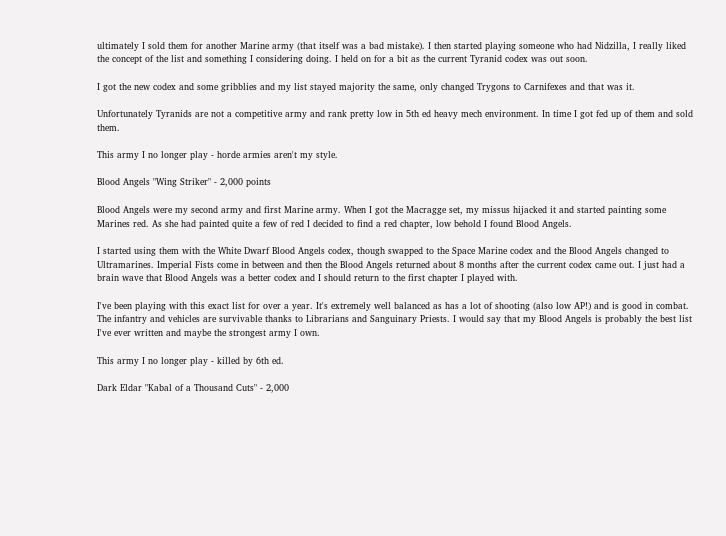ultimately I sold them for another Marine army (that itself was a bad mistake). I then started playing someone who had Nidzilla, I really liked the concept of the list and something I considering doing. I held on for a bit as the current Tyranid codex was out soon.

I got the new codex and some gribblies and my list stayed majority the same, only changed Trygons to Carnifexes and that was it.

Unfortunately Tyranids are not a competitive army and rank pretty low in 5th ed heavy mech environment. In time I got fed up of them and sold them.

This army I no longer play - horde armies aren't my style.

Blood Angels "Wing Striker" - 2,000 points

Blood Angels were my second army and first Marine army. When I got the Macragge set, my missus hijacked it and started painting some Marines red. As she had painted quite a few of red I decided to find a red chapter, low behold I found Blood Angels.

I started using them with the White Dwarf Blood Angels codex, though swapped to the Space Marine codex and the Blood Angels changed to Ultramarines. Imperial Fists come in between and then the Blood Angels returned about 8 months after the current codex came out. I just had a brain wave that Blood Angels was a better codex and I should return to the first chapter I played with.

I've been playing with this exact list for over a year. It's extremely well balanced as has a lot of shooting (also low AP!) and is good in combat. The infantry and vehicles are survivable thanks to Librarians and Sanguinary Priests. I would say that my Blood Angels is probably the best list I've ever written and maybe the strongest army I own.

This army I no longer play - killed by 6th ed.

Dark Eldar "Kabal of a Thousand Cuts" - 2,000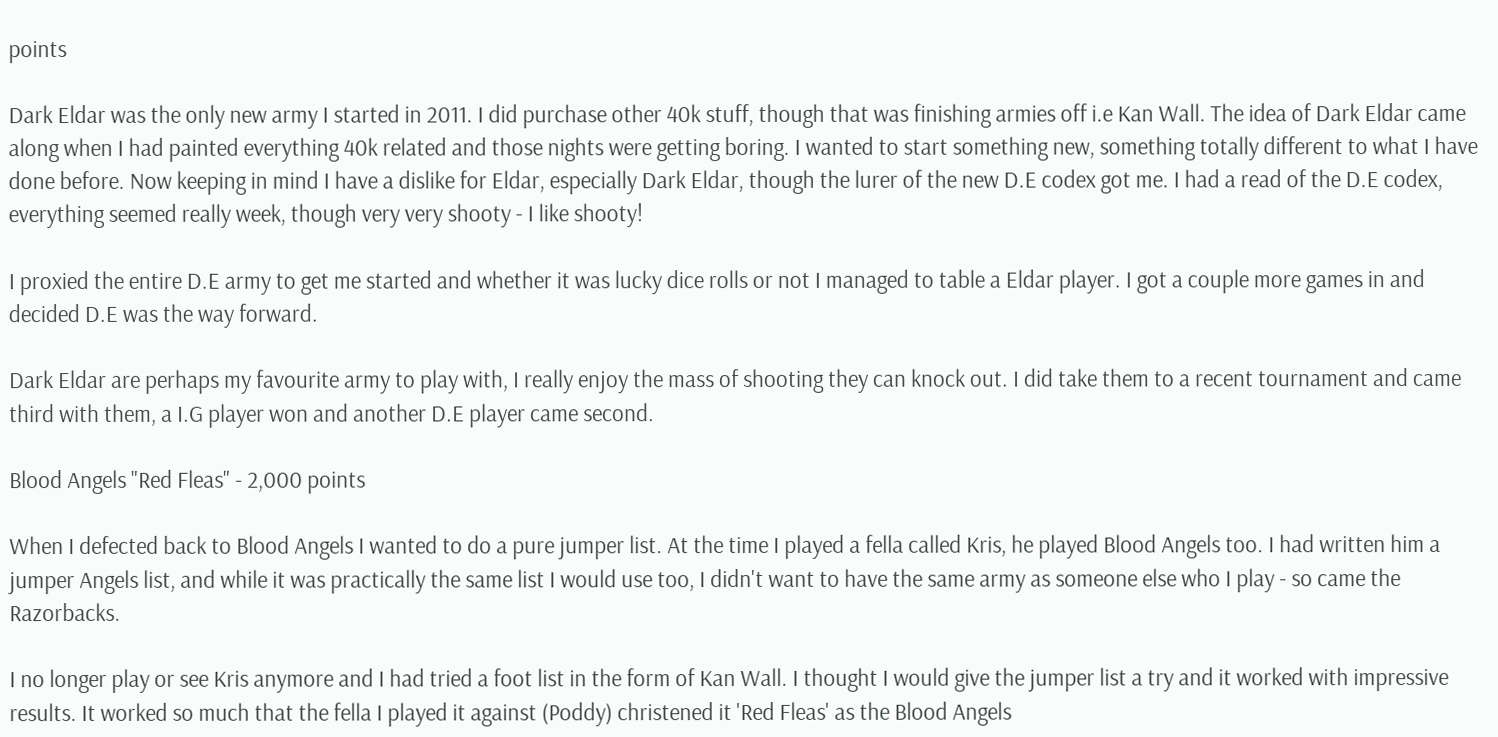points

Dark Eldar was the only new army I started in 2011. I did purchase other 40k stuff, though that was finishing armies off i.e Kan Wall. The idea of Dark Eldar came along when I had painted everything 40k related and those nights were getting boring. I wanted to start something new, something totally different to what I have done before. Now keeping in mind I have a dislike for Eldar, especially Dark Eldar, though the lurer of the new D.E codex got me. I had a read of the D.E codex, everything seemed really week, though very very shooty - I like shooty!

I proxied the entire D.E army to get me started and whether it was lucky dice rolls or not I managed to table a Eldar player. I got a couple more games in and decided D.E was the way forward.

Dark Eldar are perhaps my favourite army to play with, I really enjoy the mass of shooting they can knock out. I did take them to a recent tournament and came third with them, a I.G player won and another D.E player came second.

Blood Angels "Red Fleas" - 2,000 points

When I defected back to Blood Angels I wanted to do a pure jumper list. At the time I played a fella called Kris, he played Blood Angels too. I had written him a jumper Angels list, and while it was practically the same list I would use too, I didn't want to have the same army as someone else who I play - so came the Razorbacks.

I no longer play or see Kris anymore and I had tried a foot list in the form of Kan Wall. I thought I would give the jumper list a try and it worked with impressive results. It worked so much that the fella I played it against (Poddy) christened it 'Red Fleas' as the Blood Angels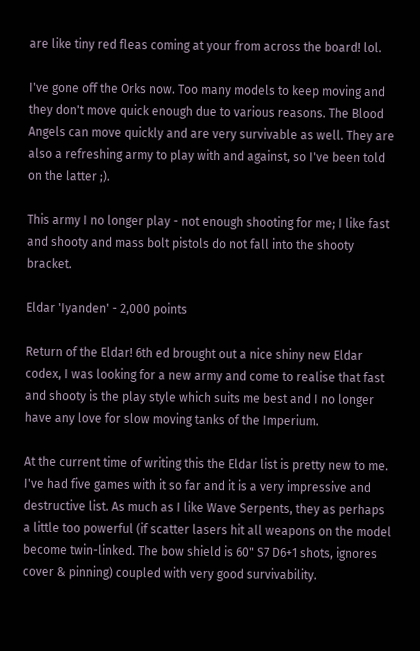are like tiny red fleas coming at your from across the board! lol.

I've gone off the Orks now. Too many models to keep moving and they don't move quick enough due to various reasons. The Blood Angels can move quickly and are very survivable as well. They are also a refreshing army to play with and against, so I've been told on the latter ;).

This army I no longer play - not enough shooting for me; I like fast and shooty and mass bolt pistols do not fall into the shooty bracket.

Eldar 'Iyanden' - 2,000 points

Return of the Eldar! 6th ed brought out a nice shiny new Eldar codex, I was looking for a new army and come to realise that fast and shooty is the play style which suits me best and I no longer have any love for slow moving tanks of the Imperium.

At the current time of writing this the Eldar list is pretty new to me. I've had five games with it so far and it is a very impressive and destructive list. As much as I like Wave Serpents, they as perhaps a little too powerful (if scatter lasers hit all weapons on the model become twin-linked. The bow shield is 60" S7 D6+1 shots, ignores cover & pinning) coupled with very good survivability.